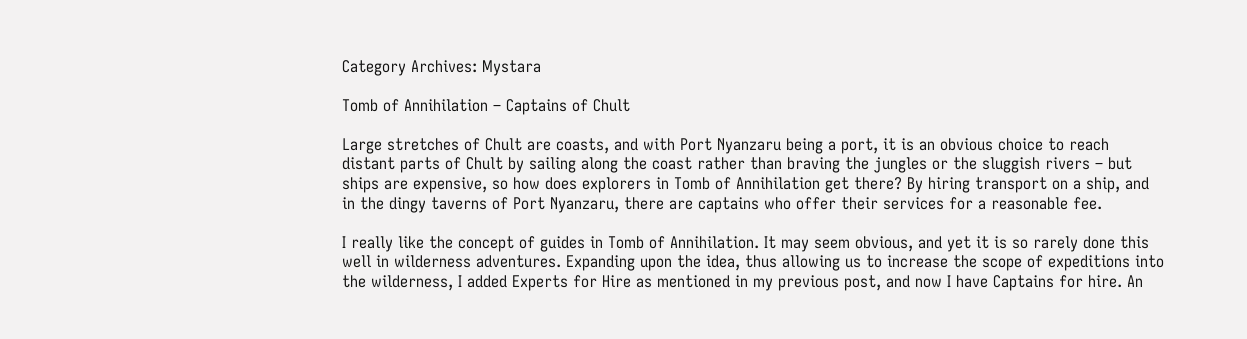Category Archives: Mystara

Tomb of Annihilation – Captains of Chult

Large stretches of Chult are coasts, and with Port Nyanzaru being a port, it is an obvious choice to reach distant parts of Chult by sailing along the coast rather than braving the jungles or the sluggish rivers – but ships are expensive, so how does explorers in Tomb of Annihilation get there? By hiring transport on a ship, and in the dingy taverns of Port Nyanzaru, there are captains who offer their services for a reasonable fee.

I really like the concept of guides in Tomb of Annihilation. It may seem obvious, and yet it is so rarely done this well in wilderness adventures. Expanding upon the idea, thus allowing us to increase the scope of expeditions into the wilderness, I added Experts for Hire as mentioned in my previous post, and now I have Captains for hire. An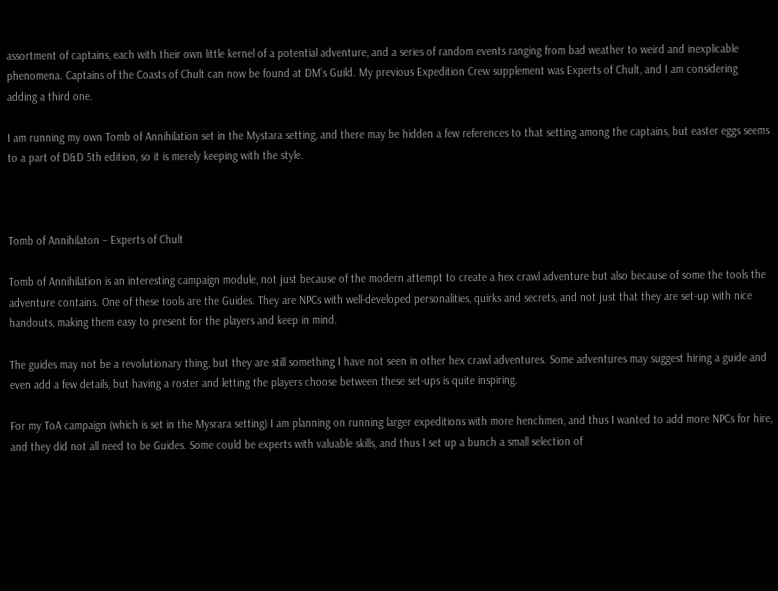assortment of captains, each with their own little kernel of a potential adventure, and a series of random events ranging from bad weather to weird and inexplicable phenomena. Captains of the Coasts of Chult can now be found at DM’s Guild. My previous Expedition Crew supplement was Experts of Chult, and I am considering adding a third one.

I am running my own Tomb of Annihilation set in the Mystara setting, and there may be hidden a few references to that setting among the captains, but easter eggs seems to a part of D&D 5th edition, so it is merely keeping with the style.



Tomb of Annihilaton – Experts of Chult

Tomb of Annihilation is an interesting campaign module, not just because of the modern attempt to create a hex crawl adventure but also because of some the tools the adventure contains. One of these tools are the Guides. They are NPCs with well-developed personalities, quirks and secrets, and not just that they are set-up with nice handouts, making them easy to present for the players and keep in mind.

The guides may not be a revolutionary thing, but they are still something I have not seen in other hex crawl adventures. Some adventures may suggest hiring a guide and even add a few details, but having a roster and letting the players choose between these set-ups is quite inspiring.

For my ToA campaign (which is set in the Mysrara setting) I am planning on running larger expeditions with more henchmen, and thus I wanted to add more NPCs for hire, and they did not all need to be Guides. Some could be experts with valuable skills, and thus I set up a bunch a small selection of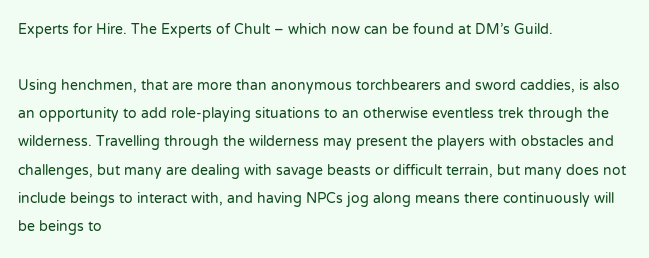Experts for Hire. The Experts of Chult – which now can be found at DM’s Guild.

Using henchmen, that are more than anonymous torchbearers and sword caddies, is also an opportunity to add role-playing situations to an otherwise eventless trek through the wilderness. Travelling through the wilderness may present the players with obstacles and challenges, but many are dealing with savage beasts or difficult terrain, but many does not include beings to interact with, and having NPCs jog along means there continuously will be beings to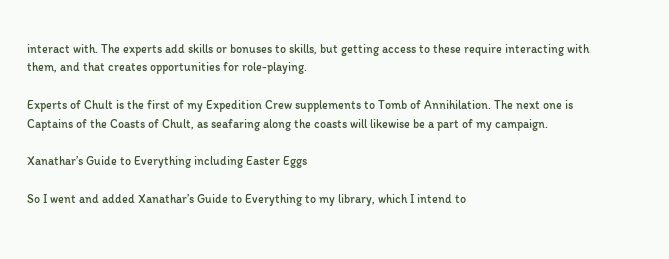interact with. The experts add skills or bonuses to skills, but getting access to these require interacting with them, and that creates opportunities for role-playing.

Experts of Chult is the first of my Expedition Crew supplements to Tomb of Annihilation. The next one is Captains of the Coasts of Chult, as seafaring along the coasts will likewise be a part of my campaign.

Xanathar’s Guide to Everything including Easter Eggs

So I went and added Xanathar’s Guide to Everything to my library, which I intend to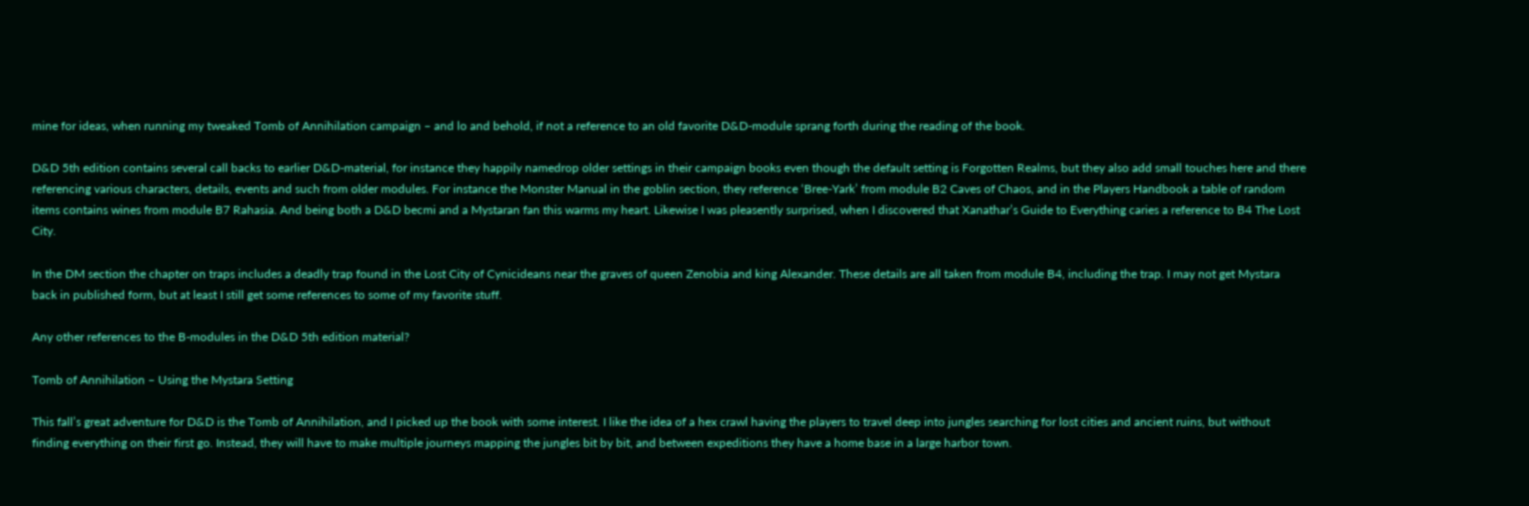mine for ideas, when running my tweaked Tomb of Annihilation campaign – and lo and behold, if not a reference to an old favorite D&D-module sprang forth during the reading of the book.

D&D 5th edition contains several call backs to earlier D&D-material, for instance they happily namedrop older settings in their campaign books even though the default setting is Forgotten Realms, but they also add small touches here and there referencing various characters, details, events and such from older modules. For instance the Monster Manual in the goblin section, they reference ‘Bree-Yark’ from module B2 Caves of Chaos, and in the Players Handbook a table of random items contains wines from module B7 Rahasia. And being both a D&D becmi and a Mystaran fan this warms my heart. Likewise I was pleasently surprised, when I discovered that Xanathar’s Guide to Everything caries a reference to B4 The Lost City.

In the DM section the chapter on traps includes a deadly trap found in the Lost City of Cynicideans near the graves of queen Zenobia and king Alexander. These details are all taken from module B4, including the trap. I may not get Mystara back in published form, but at least I still get some references to some of my favorite stuff.

Any other references to the B-modules in the D&D 5th edition material?

Tomb of Annihilation – Using the Mystara Setting

This fall’s great adventure for D&D is the Tomb of Annihilation, and I picked up the book with some interest. I like the idea of a hex crawl having the players to travel deep into jungles searching for lost cities and ancient ruins, but without finding everything on their first go. Instead, they will have to make multiple journeys mapping the jungles bit by bit, and between expeditions they have a home base in a large harbor town.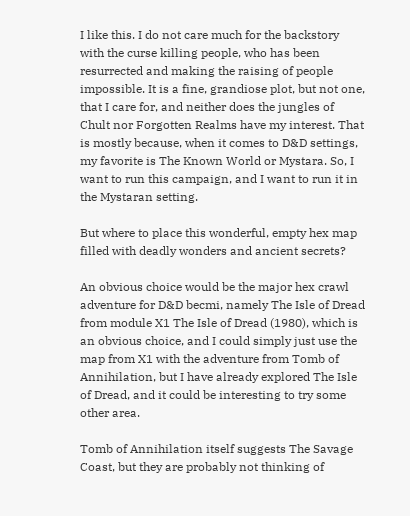I like this. I do not care much for the backstory with the curse killing people, who has been resurrected and making the raising of people impossible. It is a fine, grandiose plot, but not one, that I care for, and neither does the jungles of Chult nor Forgotten Realms have my interest. That is mostly because, when it comes to D&D settings, my favorite is The Known World or Mystara. So, I want to run this campaign, and I want to run it in the Mystaran setting.

But where to place this wonderful, empty hex map filled with deadly wonders and ancient secrets?

An obvious choice would be the major hex crawl adventure for D&D becmi, namely The Isle of Dread from module X1 The Isle of Dread (1980), which is an obvious choice, and I could simply just use the map from X1 with the adventure from Tomb of Annihilation, but I have already explored The Isle of Dread, and it could be interesting to try some other area.

Tomb of Annihilation itself suggests The Savage Coast, but they are probably not thinking of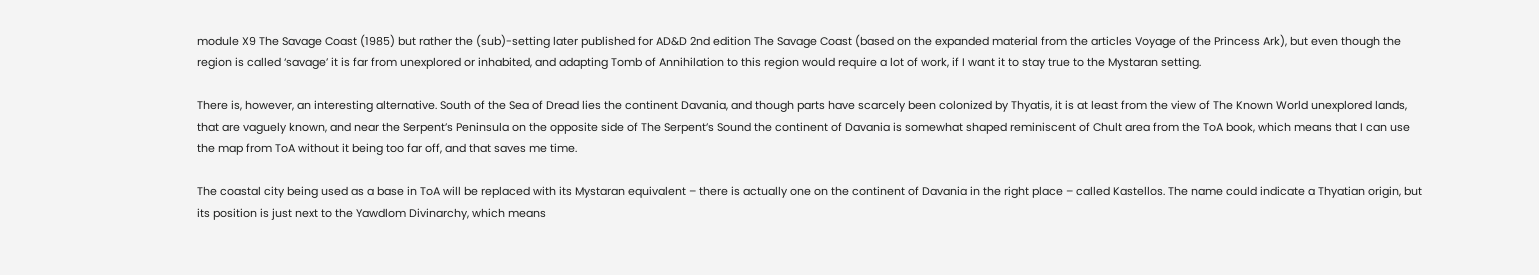module X9 The Savage Coast (1985) but rather the (sub)-setting later published for AD&D 2nd edition The Savage Coast (based on the expanded material from the articles Voyage of the Princess Ark), but even though the region is called ‘savage’ it is far from unexplored or inhabited, and adapting Tomb of Annihilation to this region would require a lot of work, if I want it to stay true to the Mystaran setting.

There is, however, an interesting alternative. South of the Sea of Dread lies the continent Davania, and though parts have scarcely been colonized by Thyatis, it is at least from the view of The Known World unexplored lands, that are vaguely known, and near the Serpent’s Peninsula on the opposite side of The Serpent’s Sound the continent of Davania is somewhat shaped reminiscent of Chult area from the ToA book, which means that I can use the map from ToA without it being too far off, and that saves me time.

The coastal city being used as a base in ToA will be replaced with its Mystaran equivalent – there is actually one on the continent of Davania in the right place – called Kastellos. The name could indicate a Thyatian origin, but its position is just next to the Yawdlom Divinarchy, which means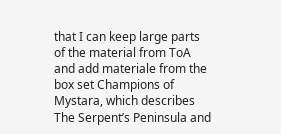that I can keep large parts of the material from ToA and add materiale from the box set Champions of Mystara, which describes The Serpent’s Peninsula and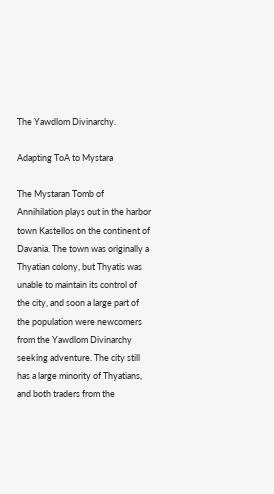The Yawdlom Divinarchy.

Adapting ToA to Mystara

The Mystaran Tomb of Annihilation plays out in the harbor town Kastellos on the continent of Davania. The town was originally a Thyatian colony, but Thyatis was unable to maintain its control of the city, and soon a large part of the population were newcomers from the Yawdlom Divinarchy seeking adventure. The city still has a large minority of Thyatians, and both traders from the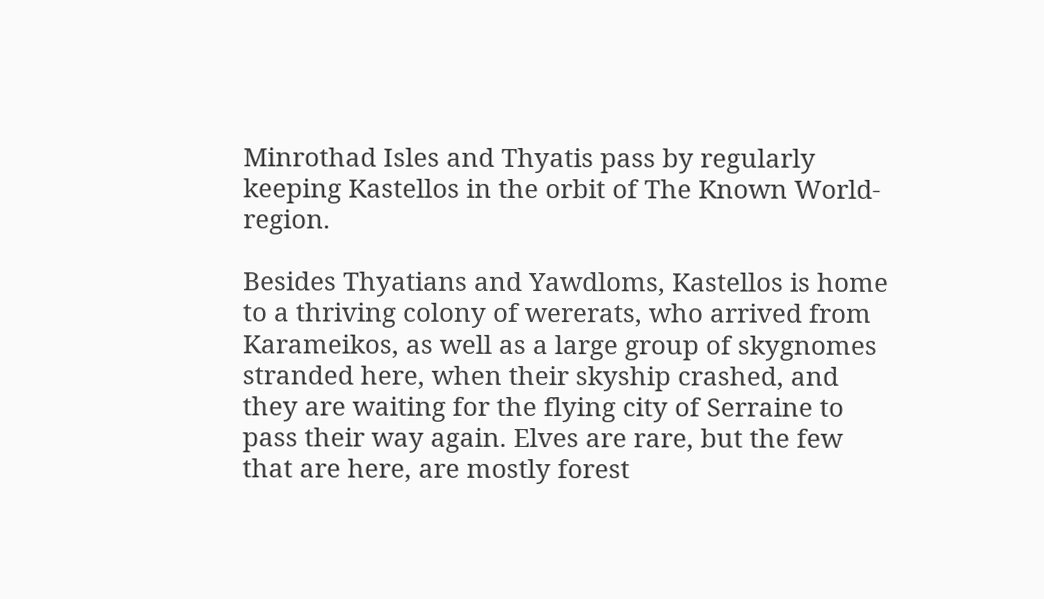Minrothad Isles and Thyatis pass by regularly keeping Kastellos in the orbit of The Known World-region.

Besides Thyatians and Yawdloms, Kastellos is home to a thriving colony of wererats, who arrived from Karameikos, as well as a large group of skygnomes stranded here, when their skyship crashed, and they are waiting for the flying city of Serraine to pass their way again. Elves are rare, but the few that are here, are mostly forest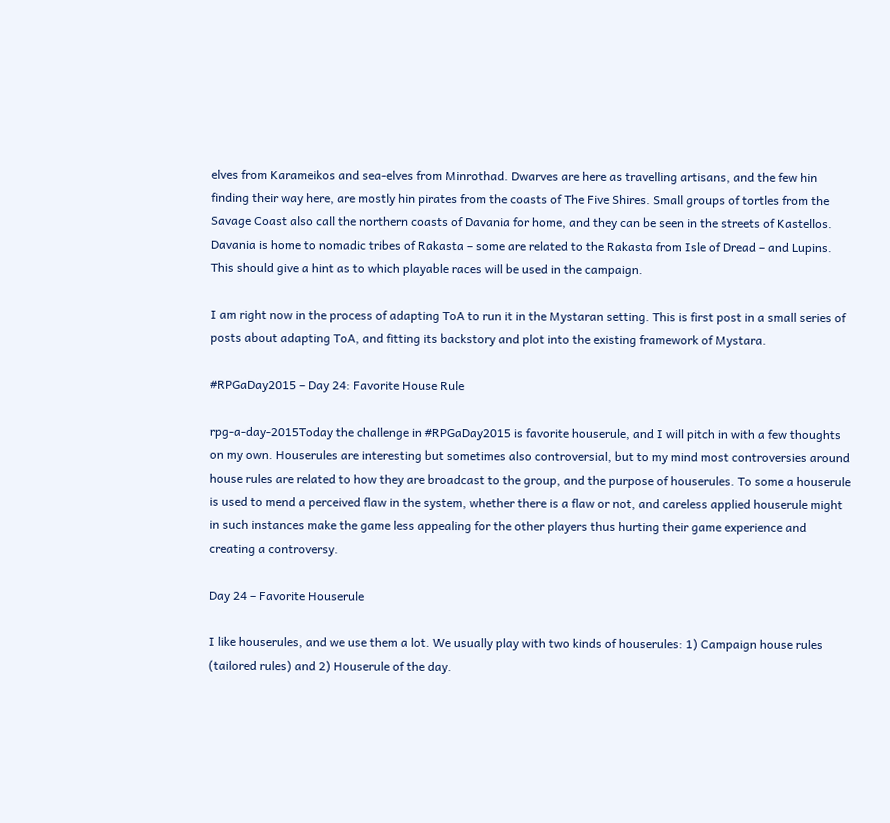elves from Karameikos and sea-elves from Minrothad. Dwarves are here as travelling artisans, and the few hin finding their way here, are mostly hin pirates from the coasts of The Five Shires. Small groups of tortles from the Savage Coast also call the northern coasts of Davania for home, and they can be seen in the streets of Kastellos. Davania is home to nomadic tribes of Rakasta – some are related to the Rakasta from Isle of Dread – and Lupins. This should give a hint as to which playable races will be used in the campaign.

I am right now in the process of adapting ToA to run it in the Mystaran setting. This is first post in a small series of posts about adapting ToA, and fitting its backstory and plot into the existing framework of Mystara.

#RPGaDay2015 – Day 24: Favorite House Rule

rpg-a-day-2015Today the challenge in #RPGaDay2015 is favorite houserule, and I will pitch in with a few thoughts on my own. Houserules are interesting but sometimes also controversial, but to my mind most controversies around house rules are related to how they are broadcast to the group, and the purpose of houserules. To some a houserule is used to mend a perceived flaw in the system, whether there is a flaw or not, and careless applied houserule might in such instances make the game less appealing for the other players thus hurting their game experience and creating a controversy.

Day 24 – Favorite Houserule

I like houserules, and we use them a lot. We usually play with two kinds of houserules: 1) Campaign house rules (tailored rules) and 2) Houserule of the day.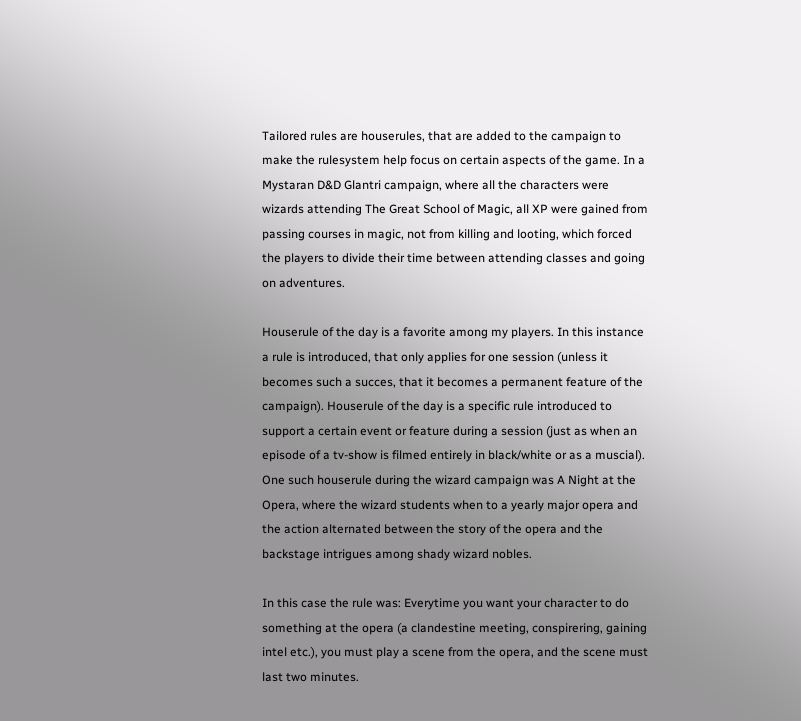Tailored rules are houserules, that are added to the campaign to make the rulesystem help focus on certain aspects of the game. In a Mystaran D&D Glantri campaign, where all the characters were wizards attending The Great School of Magic, all XP were gained from passing courses in magic, not from killing and looting, which forced the players to divide their time between attending classes and going on adventures.

Houserule of the day is a favorite among my players. In this instance a rule is introduced, that only applies for one session (unless it becomes such a succes, that it becomes a permanent feature of the campaign). Houserule of the day is a specific rule introduced to support a certain event or feature during a session (just as when an episode of a tv-show is filmed entirely in black/white or as a muscial). One such houserule during the wizard campaign was A Night at the Opera, where the wizard students when to a yearly major opera and the action alternated between the story of the opera and the backstage intrigues among shady wizard nobles.

In this case the rule was: Everytime you want your character to do something at the opera (a clandestine meeting, conspirering, gaining intel etc.), you must play a scene from the opera, and the scene must last two minutes.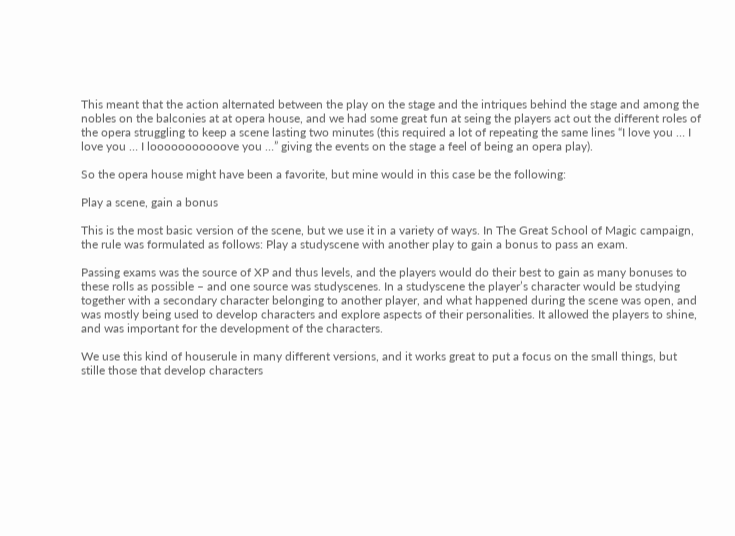This meant that the action alternated between the play on the stage and the intriques behind the stage and among the nobles on the balconies at at opera house, and we had some great fun at seing the players act out the different roles of the opera struggling to keep a scene lasting two minutes (this required a lot of repeating the same lines “I love you … I love you … I looooooooooove you …” giving the events on the stage a feel of being an opera play).

So the opera house might have been a favorite, but mine would in this case be the following:

Play a scene, gain a bonus

This is the most basic version of the scene, but we use it in a variety of ways. In The Great School of Magic campaign, the rule was formulated as follows: Play a studyscene with another play to gain a bonus to pass an exam.

Passing exams was the source of XP and thus levels, and the players would do their best to gain as many bonuses to these rolls as possible – and one source was studyscenes. In a studyscene the player’s character would be studying together with a secondary character belonging to another player, and what happened during the scene was open, and was mostly being used to develop characters and explore aspects of their personalities. It allowed the players to shine, and was important for the development of the characters.

We use this kind of houserule in many different versions, and it works great to put a focus on the small things, but stille those that develop characters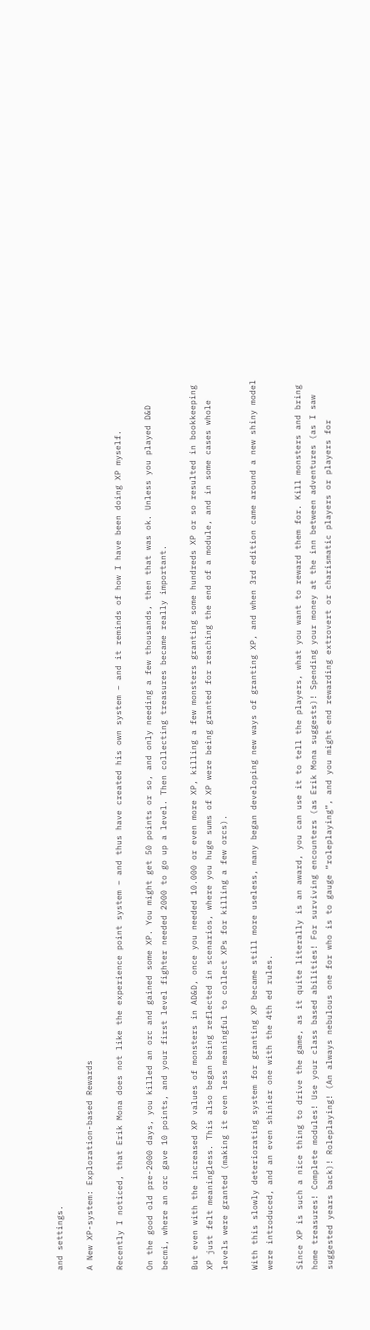and settings.

A New XP-system: Exploration-based Rewards

Recently I noticed, that Erik Mona does not like the experience point system – and thus have created his own system – and it reminds of how I have been doing XP myself.

On the good old pre-2000 days, you killed an orc and gained some XP. You might get 50 points or so, and only needing a few thousands, then that was ok. Unless you played D&D becmi, where an orc gave 10 points, and your first level fighter needed 2000 to go up a level. Then collecting treasures became really important.

But even with the increased XP values of monsters in AD&D, once you needed 10.000 or even more XP, killing a few monsters granting some hundreds XP or so resulted in bookkeeping XP just felt meaningless. This also began being reflected in scenarios, where you huge sums of XP were being granted for reaching the end of a module, and in some cases whole levels were granted (making it even less meaningful to collect XPs for killing a few orcs).

With this slowly deteriorating system for granting XP became still more useless, many began developing new ways of granting XP, and when 3rd edition came around a new shiny model were introduced, and an even shinier one with the 4th ed rules.

Since XP is such a nice thing to drive the game, as it quite literally is an award, you can use it to tell the players, what you want to reward them for. Kill monsters and bring home treasures! Complete modules! Use your class based abilities! For surviving encounters (as Erik Mona suggests)! Spending your money at the inn between adventures (as I saw suggested years back)! Roleplaying! (An always nebulous one for who is to gauge “roleplaying”, and you might end rewarding extrovert or charismatic players or players for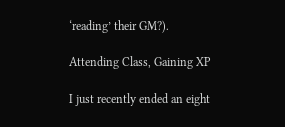‘reading’ their GM?).

Attending Class, Gaining XP

I just recently ended an eight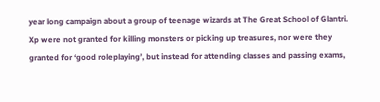year long campaign about a group of teenage wizards at The Great School of Glantri. Xp were not granted for killing monsters or picking up treasures, nor were they granted for ‘good roleplaying’, but instead for attending classes and passing exams,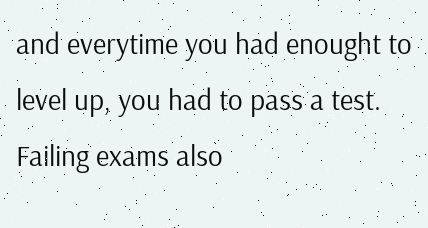and everytime you had enought to level up, you had to pass a test. Failing exams also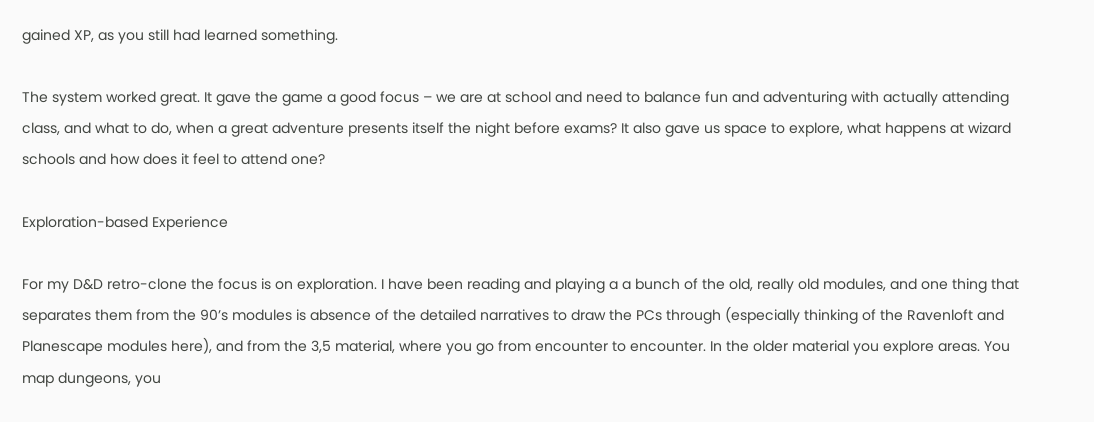gained XP, as you still had learned something.

The system worked great. It gave the game a good focus – we are at school and need to balance fun and adventuring with actually attending class, and what to do, when a great adventure presents itself the night before exams? It also gave us space to explore, what happens at wizard schools and how does it feel to attend one?

Exploration-based Experience

For my D&D retro-clone the focus is on exploration. I have been reading and playing a a bunch of the old, really old modules, and one thing that separates them from the 90’s modules is absence of the detailed narratives to draw the PCs through (especially thinking of the Ravenloft and Planescape modules here), and from the 3,5 material, where you go from encounter to encounter. In the older material you explore areas. You map dungeons, you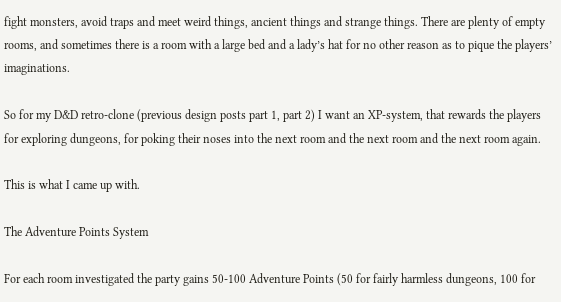fight monsters, avoid traps and meet weird things, ancient things and strange things. There are plenty of empty rooms, and sometimes there is a room with a large bed and a lady’s hat for no other reason as to pique the players’ imaginations.

So for my D&D retro-clone (previous design posts part 1, part 2) I want an XP-system, that rewards the players for exploring dungeons, for poking their noses into the next room and the next room and the next room again.

This is what I came up with.

The Adventure Points System

For each room investigated the party gains 50-100 Adventure Points (50 for fairly harmless dungeons, 100 for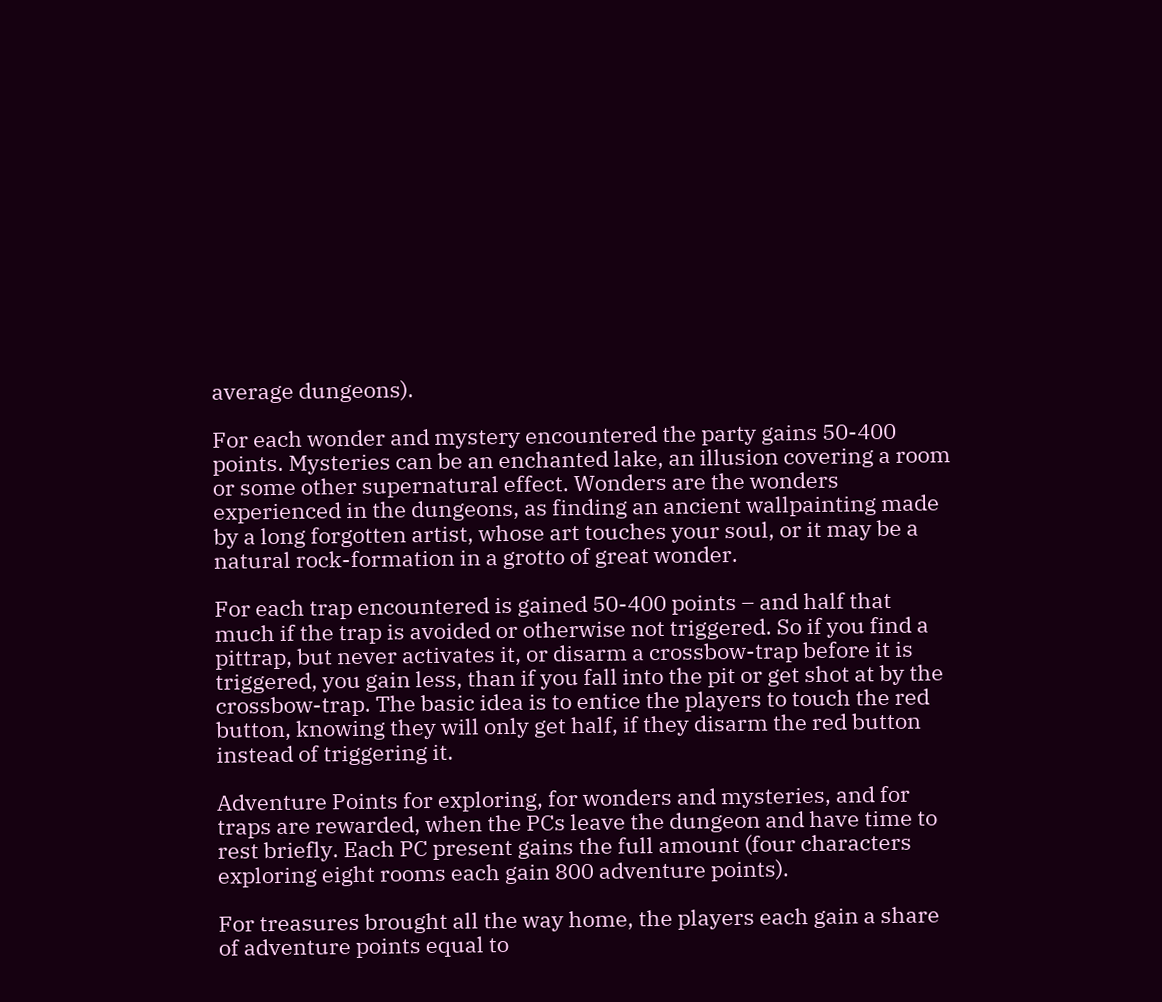average dungeons).

For each wonder and mystery encountered the party gains 50-400 points. Mysteries can be an enchanted lake, an illusion covering a room or some other supernatural effect. Wonders are the wonders experienced in the dungeons, as finding an ancient wallpainting made by a long forgotten artist, whose art touches your soul, or it may be a natural rock-formation in a grotto of great wonder.

For each trap encountered is gained 50-400 points – and half that much if the trap is avoided or otherwise not triggered. So if you find a pittrap, but never activates it, or disarm a crossbow-trap before it is triggered, you gain less, than if you fall into the pit or get shot at by the crossbow-trap. The basic idea is to entice the players to touch the red button, knowing they will only get half, if they disarm the red button instead of triggering it.

Adventure Points for exploring, for wonders and mysteries, and for traps are rewarded, when the PCs leave the dungeon and have time to rest briefly. Each PC present gains the full amount (four characters exploring eight rooms each gain 800 adventure points).

For treasures brought all the way home, the players each gain a share of adventure points equal to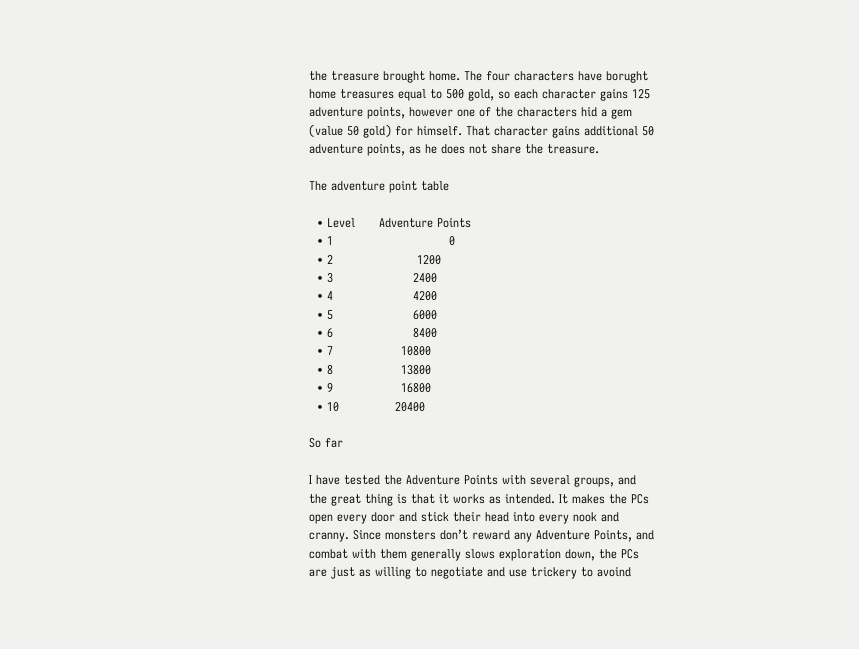the treasure brought home. The four characters have borught home treasures equal to 500 gold, so each character gains 125 adventure points, however one of the characters hid a gem (value 50 gold) for himself. That character gains additional 50 adventure points, as he does not share the treasure.

The adventure point table

  • Level      Adventure Points
  • 1                             0
  • 2                     1200
  • 3                    2400
  • 4                    4200
  • 5                    6000
  • 6                    8400
  • 7                 10800
  • 8                 13800
  • 9                 16800
  • 10              20400

So far

I have tested the Adventure Points with several groups, and the great thing is that it works as intended. It makes the PCs open every door and stick their head into every nook and cranny. Since monsters don’t reward any Adventure Points, and combat with them generally slows exploration down, the PCs are just as willing to negotiate and use trickery to avoind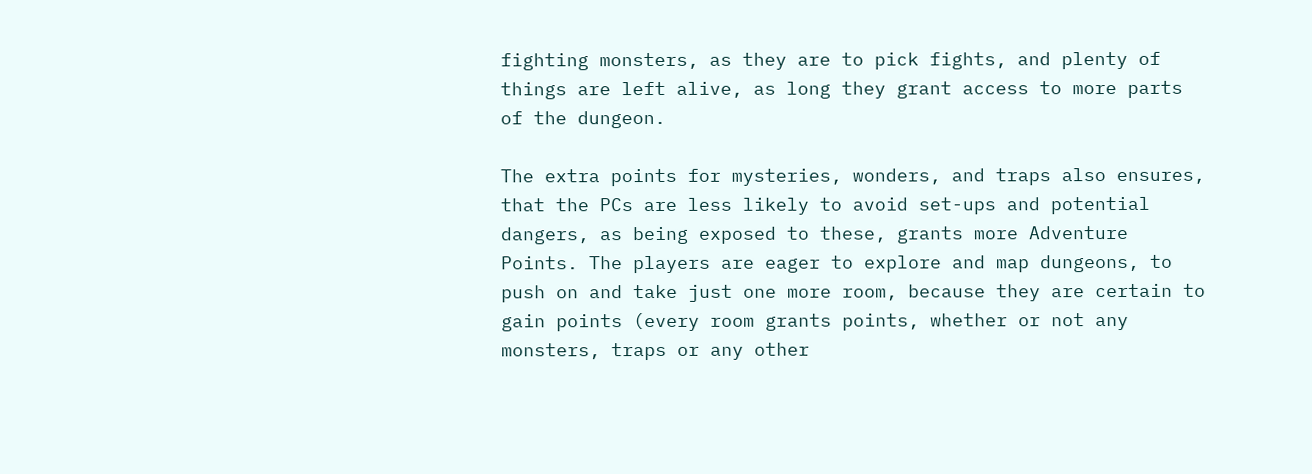fighting monsters, as they are to pick fights, and plenty of things are left alive, as long they grant access to more parts of the dungeon.

The extra points for mysteries, wonders, and traps also ensures, that the PCs are less likely to avoid set-ups and potential dangers, as being exposed to these, grants more Adventure Points. The players are eager to explore and map dungeons, to push on and take just one more room, because they are certain to gain points (every room grants points, whether or not any monsters, traps or any other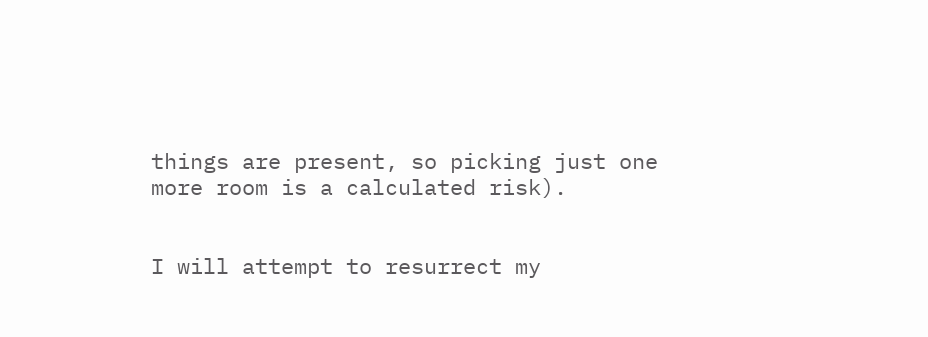things are present, so picking just one more room is a calculated risk).


I will attempt to resurrect my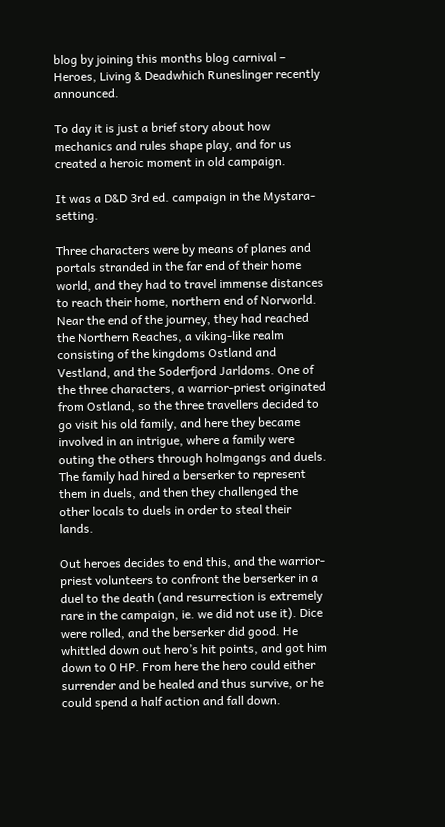blog by joining this months blog carnival – Heroes, Living & Deadwhich Runeslinger recently announced.

To day it is just a brief story about how mechanics and rules shape play, and for us created a heroic moment in old campaign.

It was a D&D 3rd ed. campaign in the Mystara-setting.

Three characters were by means of planes and portals stranded in the far end of their home world, and they had to travel immense distances to reach their home, northern end of Norworld. Near the end of the journey, they had reached the Northern Reaches, a viking-like realm consisting of the kingdoms Ostland and Vestland, and the Soderfjord Jarldoms. One of the three characters, a warrior-priest originated from Ostland, so the three travellers decided to go visit his old family, and here they became involved in an intrigue, where a family were outing the others through holmgangs and duels. The family had hired a berserker to represent them in duels, and then they challenged the other locals to duels in order to steal their lands.

Out heroes decides to end this, and the warrior-priest volunteers to confront the berserker in a duel to the death (and resurrection is extremely rare in the campaign, ie. we did not use it). Dice were rolled, and the berserker did good. He whittled down out hero’s hit points, and got him down to 0 HP. From here the hero could either surrender and be healed and thus survive, or he could spend a half action and fall down.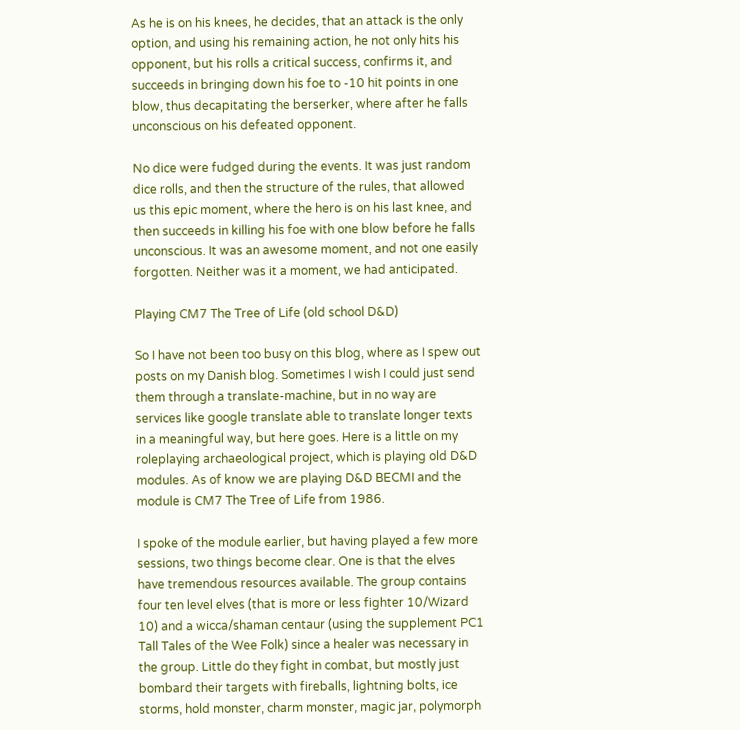As he is on his knees, he decides, that an attack is the only option, and using his remaining action, he not only hits his opponent, but his rolls a critical success, confirms it, and succeeds in bringing down his foe to -10 hit points in one blow, thus decapitating the berserker, where after he falls unconscious on his defeated opponent.

No dice were fudged during the events. It was just random dice rolls, and then the structure of the rules, that allowed us this epic moment, where the hero is on his last knee, and then succeeds in killing his foe with one blow before he falls unconscious. It was an awesome moment, and not one easily forgotten. Neither was it a moment, we had anticipated.

Playing CM7 The Tree of Life (old school D&D)

So I have not been too busy on this blog, where as I spew out posts on my Danish blog. Sometimes I wish I could just send them through a translate-machine, but in no way are services like google translate able to translate longer texts in a meaningful way, but here goes. Here is a little on my roleplaying archaeological project, which is playing old D&D modules. As of know we are playing D&D BECMI and the module is CM7 The Tree of Life from 1986.

I spoke of the module earlier, but having played a few more sessions, two things become clear. One is that the elves have tremendous resources available. The group contains four ten level elves (that is more or less fighter 10/Wizard 10) and a wicca/shaman centaur (using the supplement PC1 Tall Tales of the Wee Folk) since a healer was necessary in the group. Little do they fight in combat, but mostly just bombard their targets with fireballs, lightning bolts, ice storms, hold monster, charm monster, magic jar, polymorph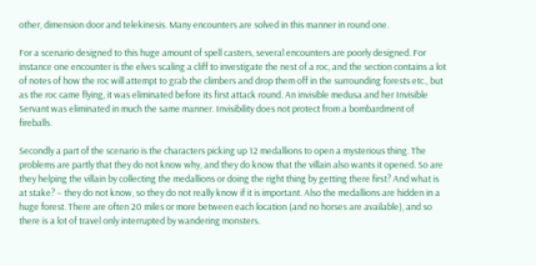other, dimension door and telekinesis. Many encounters are solved in this manner in round one.

For a scenario designed to this huge amount of spell casters, several encounters are poorly designed. For instance one encounter is the elves scaling a cliff to investigate the nest of a roc, and the section contains a lot of notes of how the roc will attempt to grab the climbers and drop them off in the surrounding forests etc., but as the roc came flying, it was eliminated before its first attack round. An invisible medusa and her Invisible Servant was eliminated in much the same manner. Invisibility does not protect from a bombardment of fireballs.

Secondly a part of the scenario is the characters picking up 12 medallions to open a mysterious thing. The problems are partly that they do not know why, and they do know that the villain also wants it opened. So are they helping the villain by collecting the medallions or doing the right thing by getting there first? And what is at stake? – they do not know, so they do not really know if it is important. Also the medallions are hidden in a huge forest. There are often 20 miles or more between each location (and no horses are available), and so there is a lot of travel only interrupted by wandering monsters.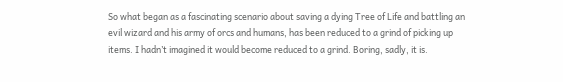So what began as a fascinating scenario about saving a dying Tree of Life and battling an evil wizard and his army of orcs and humans, has been reduced to a grind of picking up items. I hadn’t imagined it would become reduced to a grind. Boring, sadly, it is.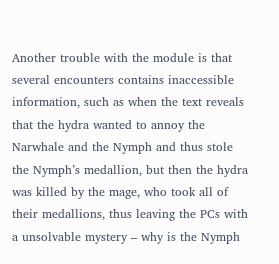Another trouble with the module is that several encounters contains inaccessible information, such as when the text reveals that the hydra wanted to annoy the Narwhale and the Nymph and thus stole the Nymph’s medallion, but then the hydra was killed by the mage, who took all of their medallions, thus leaving the PCs with a unsolvable mystery – why is the Nymph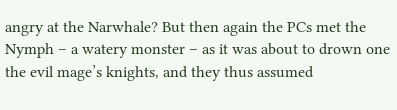angry at the Narwhale? But then again the PCs met the Nymph – a watery monster – as it was about to drown one the evil mage’s knights, and they thus assumed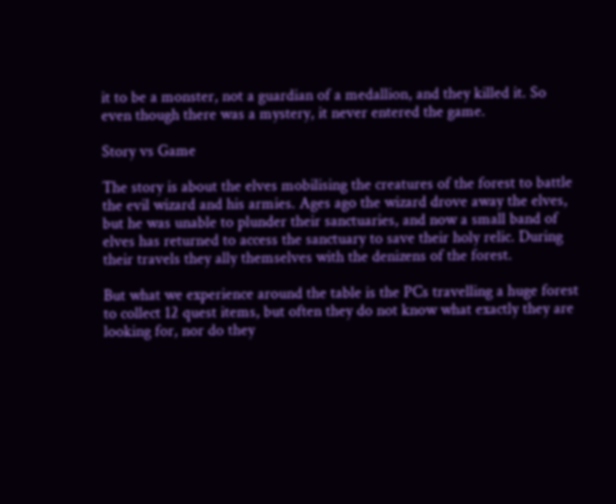it to be a monster, not a guardian of a medallion, and they killed it. So even though there was a mystery, it never entered the game.

Story vs Game

The story is about the elves mobilising the creatures of the forest to battle the evil wizard and his armies. Ages ago the wizard drove away the elves, but he was unable to plunder their sanctuaries, and now a small band of elves has returned to access the sanctuary to save their holy relic. During their travels they ally themselves with the denizens of the forest.

But what we experience around the table is the PCs travelling a huge forest to collect 12 quest items, but often they do not know what exactly they are looking for, nor do they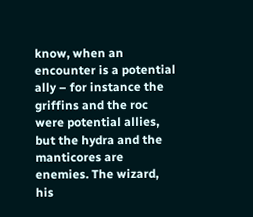know, when an encounter is a potential ally – for instance the griffins and the roc were potential allies, but the hydra and the manticores are enemies. The wizard, his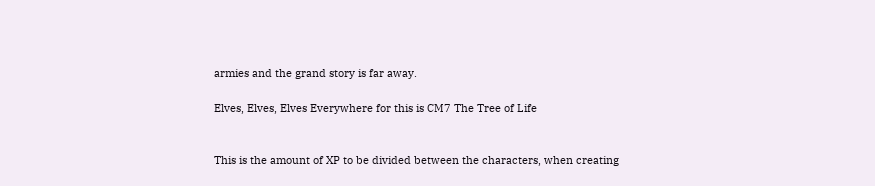armies and the grand story is far away.

Elves, Elves, Elves Everywhere for this is CM7 The Tree of Life


This is the amount of XP to be divided between the characters, when creating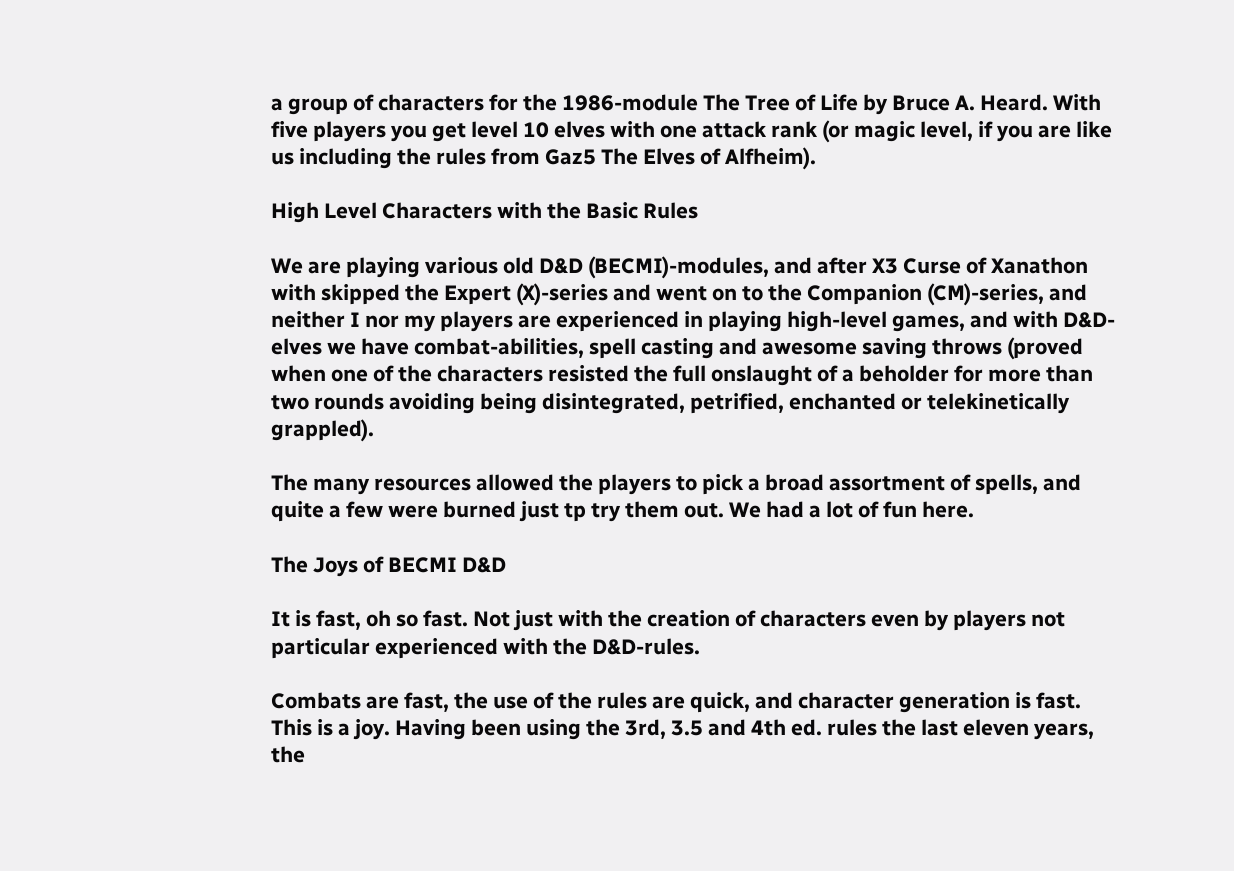a group of characters for the 1986-module The Tree of Life by Bruce A. Heard. With five players you get level 10 elves with one attack rank (or magic level, if you are like us including the rules from Gaz5 The Elves of Alfheim).

High Level Characters with the Basic Rules

We are playing various old D&D (BECMI)-modules, and after X3 Curse of Xanathon with skipped the Expert (X)-series and went on to the Companion (CM)-series, and neither I nor my players are experienced in playing high-level games, and with D&D-elves we have combat-abilities, spell casting and awesome saving throws (proved when one of the characters resisted the full onslaught of a beholder for more than two rounds avoiding being disintegrated, petrified, enchanted or telekinetically grappled).

The many resources allowed the players to pick a broad assortment of spells, and quite a few were burned just tp try them out. We had a lot of fun here.

The Joys of BECMI D&D

It is fast, oh so fast. Not just with the creation of characters even by players not particular experienced with the D&D-rules.

Combats are fast, the use of the rules are quick, and character generation is fast. This is a joy. Having been using the 3rd, 3.5 and 4th ed. rules the last eleven years, the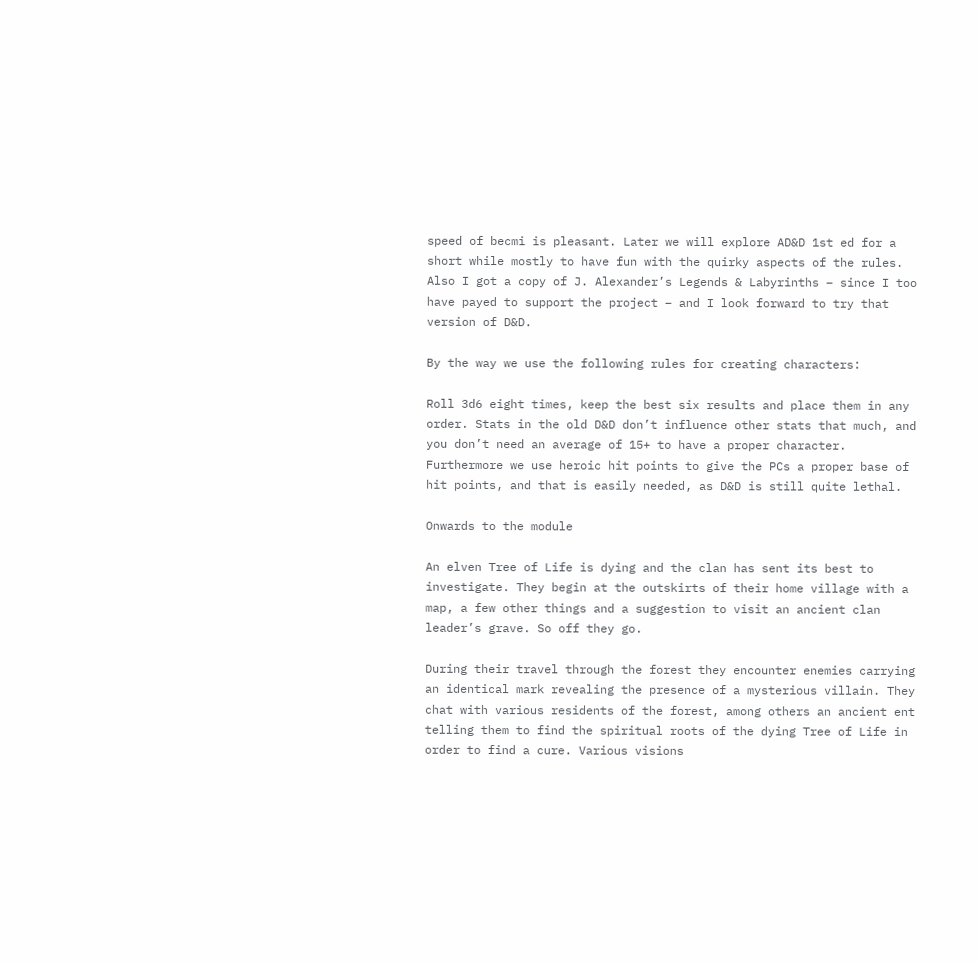speed of becmi is pleasant. Later we will explore AD&D 1st ed for a short while mostly to have fun with the quirky aspects of the rules. Also I got a copy of J. Alexander’s Legends & Labyrinths – since I too have payed to support the project – and I look forward to try that version of D&D.

By the way we use the following rules for creating characters:

Roll 3d6 eight times, keep the best six results and place them in any order. Stats in the old D&D don’t influence other stats that much, and you don’t need an average of 15+ to have a proper character. Furthermore we use heroic hit points to give the PCs a proper base of hit points, and that is easily needed, as D&D is still quite lethal.

Onwards to the module

An elven Tree of Life is dying and the clan has sent its best to investigate. They begin at the outskirts of their home village with a map, a few other things and a suggestion to visit an ancient clan leader’s grave. So off they go.

During their travel through the forest they encounter enemies carrying an identical mark revealing the presence of a mysterious villain. They chat with various residents of the forest, among others an ancient ent telling them to find the spiritual roots of the dying Tree of Life in order to find a cure. Various visions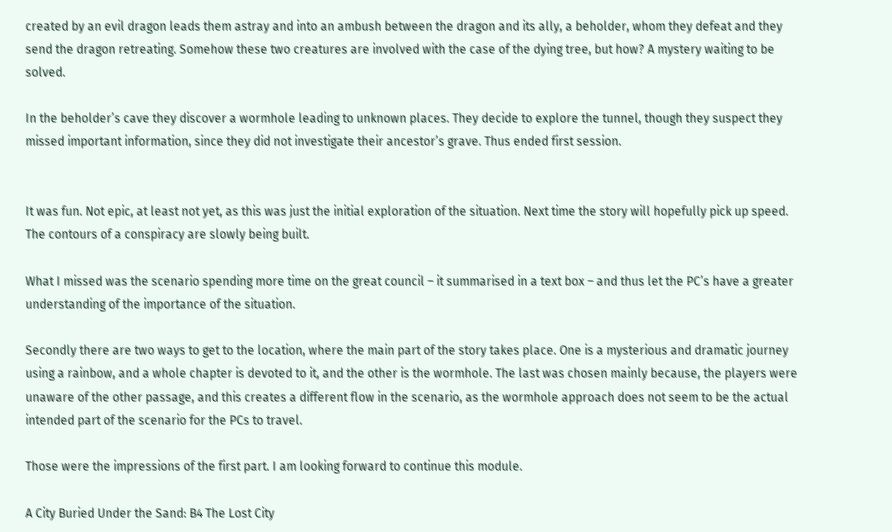created by an evil dragon leads them astray and into an ambush between the dragon and its ally, a beholder, whom they defeat and they send the dragon retreating. Somehow these two creatures are involved with the case of the dying tree, but how? A mystery waiting to be solved.

In the beholder’s cave they discover a wormhole leading to unknown places. They decide to explore the tunnel, though they suspect they missed important information, since they did not investigate their ancestor’s grave. Thus ended first session.


It was fun. Not epic, at least not yet, as this was just the initial exploration of the situation. Next time the story will hopefully pick up speed. The contours of a conspiracy are slowly being built.

What I missed was the scenario spending more time on the great council – it summarised in a text box – and thus let the PC’s have a greater understanding of the importance of the situation.

Secondly there are two ways to get to the location, where the main part of the story takes place. One is a mysterious and dramatic journey using a rainbow, and a whole chapter is devoted to it, and the other is the wormhole. The last was chosen mainly because, the players were unaware of the other passage, and this creates a different flow in the scenario, as the wormhole approach does not seem to be the actual intended part of the scenario for the PCs to travel.

Those were the impressions of the first part. I am looking forward to continue this module.

A City Buried Under the Sand: B4 The Lost City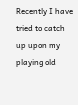Recently I have tried to catch up upon my playing old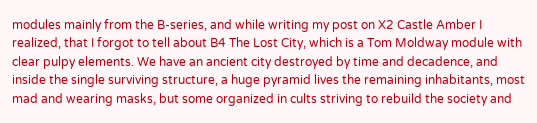modules mainly from the B-series, and while writing my post on X2 Castle Amber I realized, that I forgot to tell about B4 The Lost City, which is a Tom Moldway module with clear pulpy elements. We have an ancient city destroyed by time and decadence, and inside the single surviving structure, a huge pyramid lives the remaining inhabitants, most mad and wearing masks, but some organized in cults striving to rebuild the society and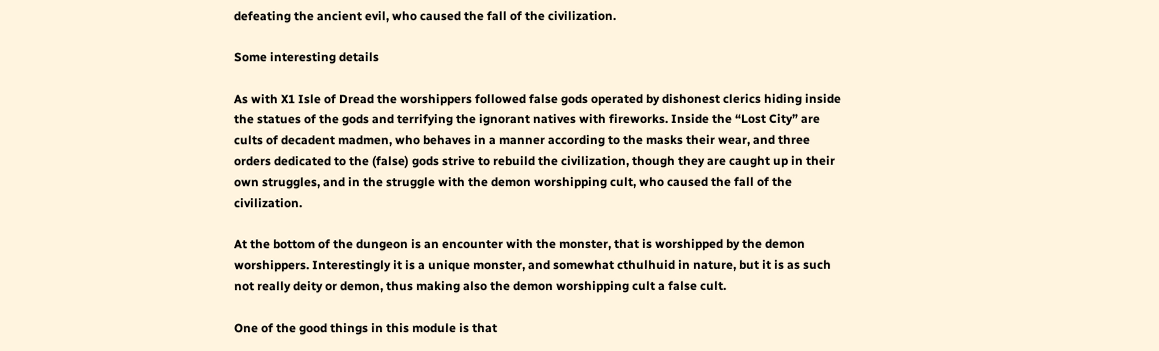defeating the ancient evil, who caused the fall of the civilization.

Some interesting details

As with X1 Isle of Dread the worshippers followed false gods operated by dishonest clerics hiding inside the statues of the gods and terrifying the ignorant natives with fireworks. Inside the “Lost City” are cults of decadent madmen, who behaves in a manner according to the masks their wear, and three orders dedicated to the (false) gods strive to rebuild the civilization, though they are caught up in their own struggles, and in the struggle with the demon worshipping cult, who caused the fall of the civilization.

At the bottom of the dungeon is an encounter with the monster, that is worshipped by the demon worshippers. Interestingly it is a unique monster, and somewhat cthulhuid in nature, but it is as such not really deity or demon, thus making also the demon worshipping cult a false cult.

One of the good things in this module is that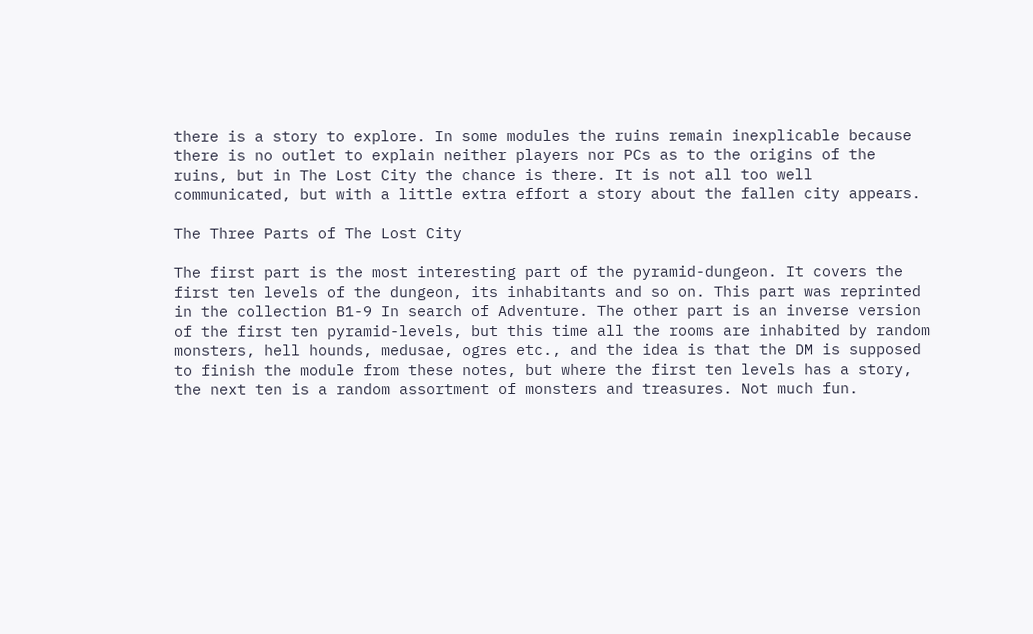there is a story to explore. In some modules the ruins remain inexplicable because there is no outlet to explain neither players nor PCs as to the origins of the ruins, but in The Lost City the chance is there. It is not all too well communicated, but with a little extra effort a story about the fallen city appears.

The Three Parts of The Lost City

The first part is the most interesting part of the pyramid-dungeon. It covers the first ten levels of the dungeon, its inhabitants and so on. This part was reprinted in the collection B1-9 In search of Adventure. The other part is an inverse version of the first ten pyramid-levels, but this time all the rooms are inhabited by random monsters, hell hounds, medusae, ogres etc., and the idea is that the DM is supposed to finish the module from these notes, but where the first ten levels has a story, the next ten is a random assortment of monsters and treasures. Not much fun.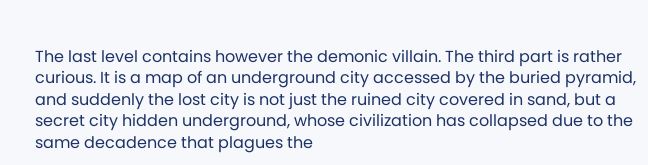The last level contains however the demonic villain. The third part is rather curious. It is a map of an underground city accessed by the buried pyramid, and suddenly the lost city is not just the ruined city covered in sand, but a secret city hidden underground, whose civilization has collapsed due to the same decadence that plagues the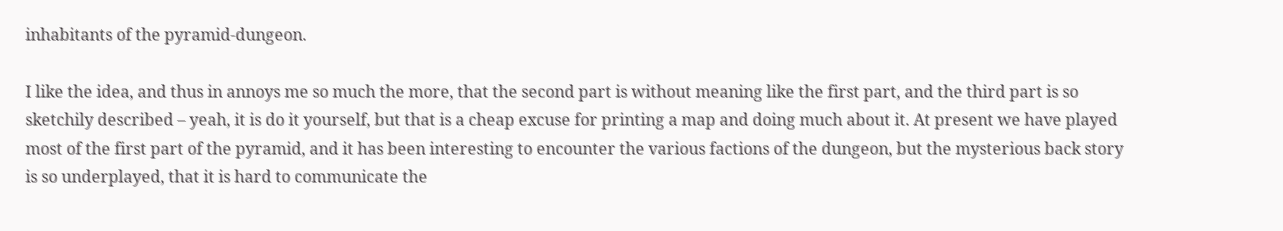inhabitants of the pyramid-dungeon.

I like the idea, and thus in annoys me so much the more, that the second part is without meaning like the first part, and the third part is so sketchily described – yeah, it is do it yourself, but that is a cheap excuse for printing a map and doing much about it. At present we have played most of the first part of the pyramid, and it has been interesting to encounter the various factions of the dungeon, but the mysterious back story is so underplayed, that it is hard to communicate the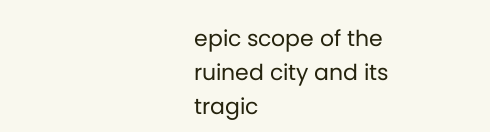epic scope of the ruined city and its tragic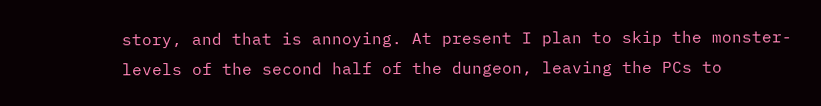story, and that is annoying. At present I plan to skip the monster-levels of the second half of the dungeon, leaving the PCs to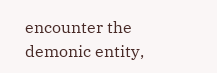encounter the demonic entity,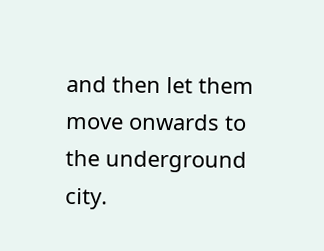and then let them move onwards to the underground city.